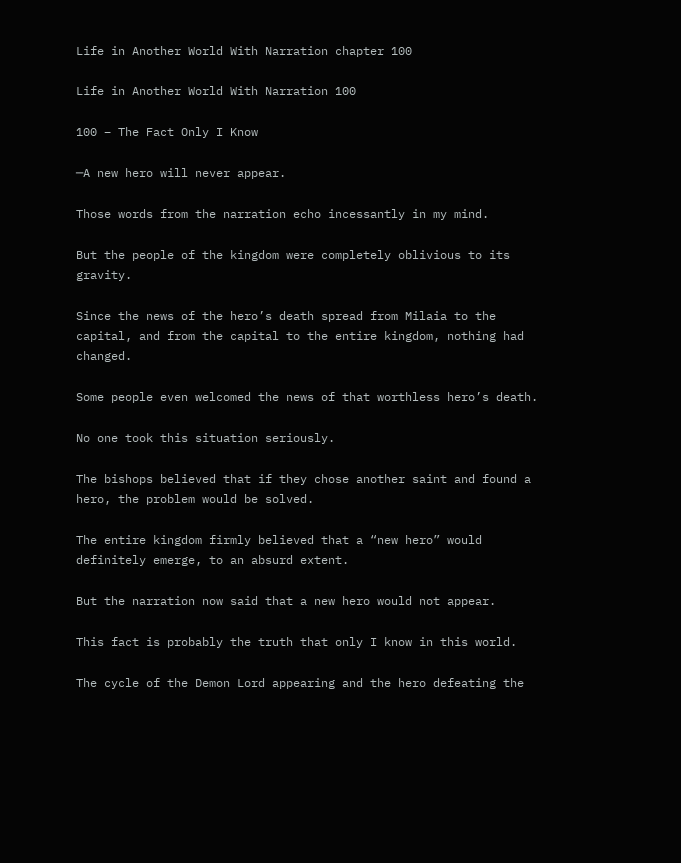Life in Another World With Narration chapter 100

Life in Another World With Narration 100

100 – The Fact Only I Know

─A new hero will never appear.

Those words from the narration echo incessantly in my mind.

But the people of the kingdom were completely oblivious to its gravity.

Since the news of the hero’s death spread from Milaia to the capital, and from the capital to the entire kingdom, nothing had changed.

Some people even welcomed the news of that worthless hero’s death.

No one took this situation seriously.

The bishops believed that if they chose another saint and found a hero, the problem would be solved.

The entire kingdom firmly believed that a “new hero” would definitely emerge, to an absurd extent.

But the narration now said that a new hero would not appear.

This fact is probably the truth that only I know in this world.

The cycle of the Demon Lord appearing and the hero defeating the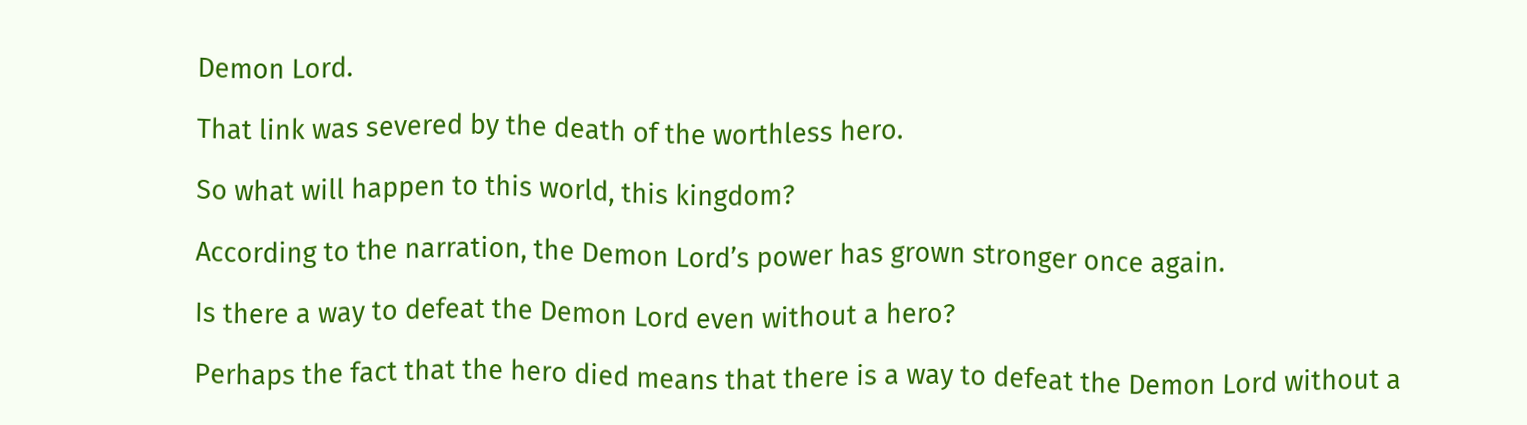Demon Lord.

That link was severed by the death of the worthless hero.

So what will happen to this world, this kingdom?

According to the narration, the Demon Lord’s power has grown stronger once again.

Is there a way to defeat the Demon Lord even without a hero?

Perhaps the fact that the hero died means that there is a way to defeat the Demon Lord without a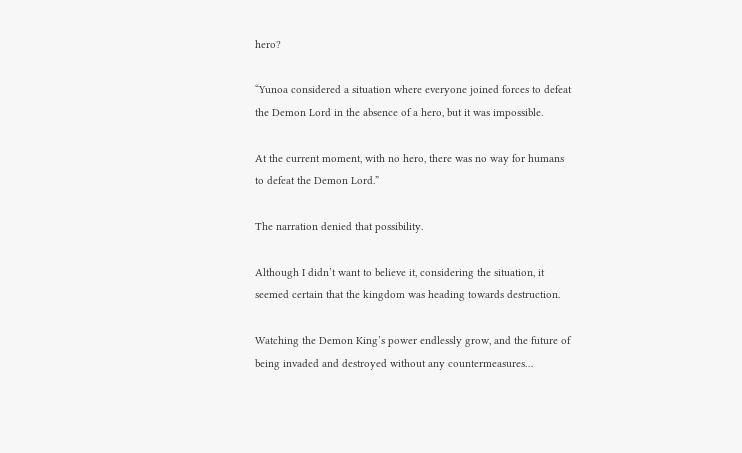hero?

“Yunoa considered a situation where everyone joined forces to defeat the Demon Lord in the absence of a hero, but it was impossible.

At the current moment, with no hero, there was no way for humans to defeat the Demon Lord.”

The narration denied that possibility.

Although I didn’t want to believe it, considering the situation, it seemed certain that the kingdom was heading towards destruction.

Watching the Demon King’s power endlessly grow, and the future of being invaded and destroyed without any countermeasures…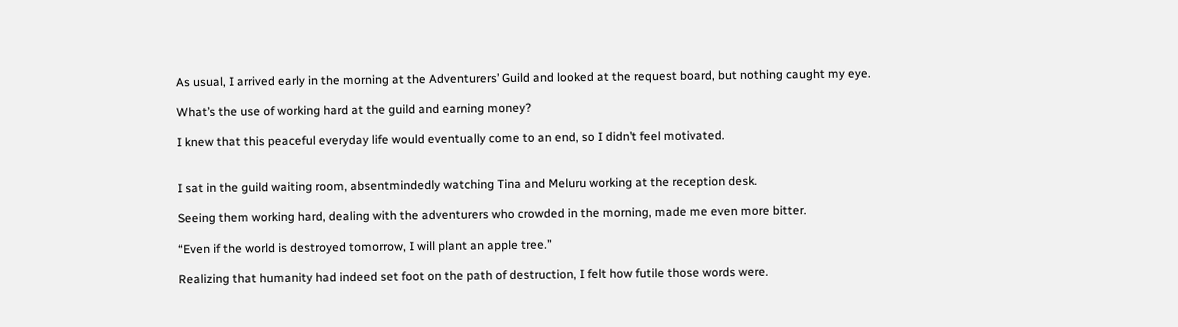As usual, I arrived early in the morning at the Adventurers’ Guild and looked at the request board, but nothing caught my eye.

What’s the use of working hard at the guild and earning money?

I knew that this peaceful everyday life would eventually come to an end, so I didn’t feel motivated.


I sat in the guild waiting room, absentmindedly watching Tina and Meluru working at the reception desk.

Seeing them working hard, dealing with the adventurers who crowded in the morning, made me even more bitter.

“Even if the world is destroyed tomorrow, I will plant an apple tree.”

Realizing that humanity had indeed set foot on the path of destruction, I felt how futile those words were.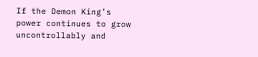If the Demon King’s power continues to grow uncontrollably and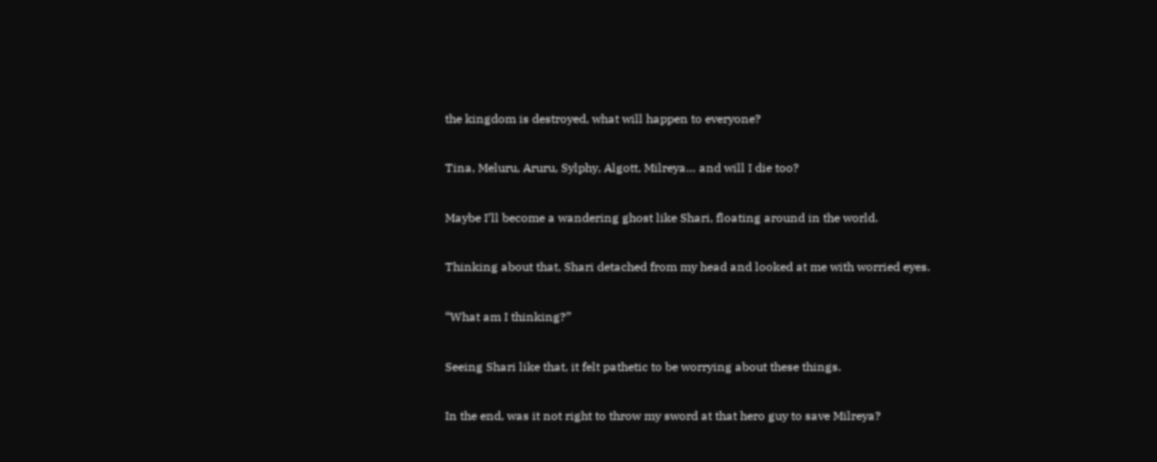the kingdom is destroyed, what will happen to everyone?

Tina, Meluru, Aruru, Sylphy, Algott, Milreya… and will I die too?

Maybe I’ll become a wandering ghost like Shari, floating around in the world.

Thinking about that, Shari detached from my head and looked at me with worried eyes.

“What am I thinking?”

Seeing Shari like that, it felt pathetic to be worrying about these things.

In the end, was it not right to throw my sword at that hero guy to save Milreya?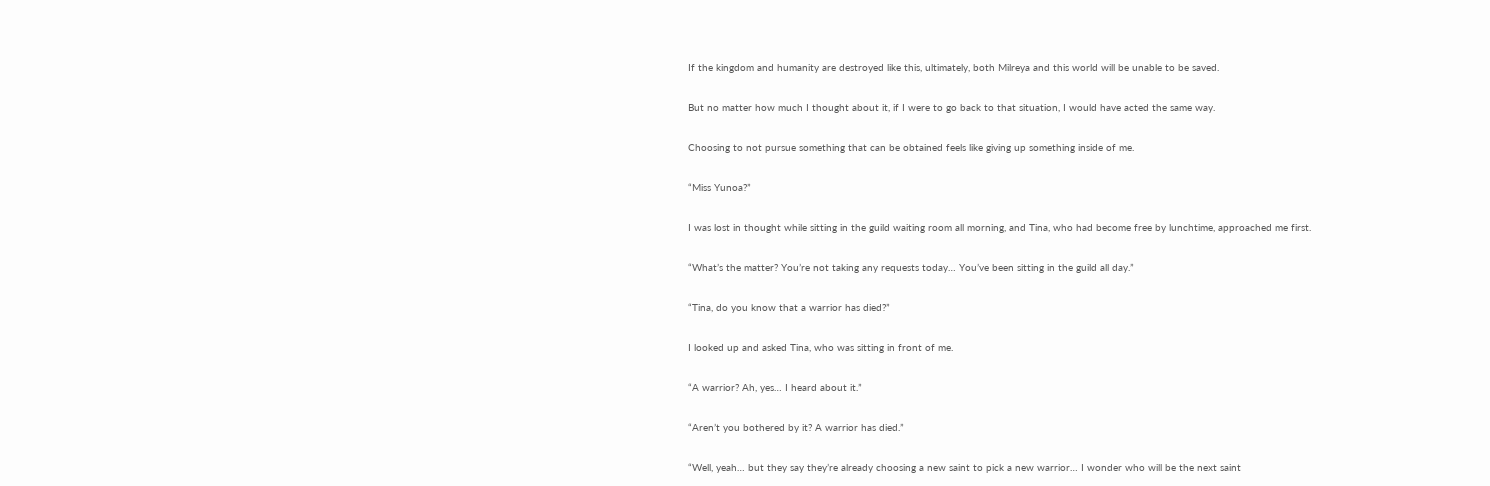If the kingdom and humanity are destroyed like this, ultimately, both Milreya and this world will be unable to be saved.

But no matter how much I thought about it, if I were to go back to that situation, I would have acted the same way.

Choosing to not pursue something that can be obtained feels like giving up something inside of me.

“Miss Yunoa?”

I was lost in thought while sitting in the guild waiting room all morning, and Tina, who had become free by lunchtime, approached me first.

“What’s the matter? You’re not taking any requests today… You’ve been sitting in the guild all day.”

“Tina, do you know that a warrior has died?”

I looked up and asked Tina, who was sitting in front of me.

“A warrior? Ah, yes… I heard about it.”

“Aren’t you bothered by it? A warrior has died.”

“Well, yeah… but they say they’re already choosing a new saint to pick a new warrior… I wonder who will be the next saint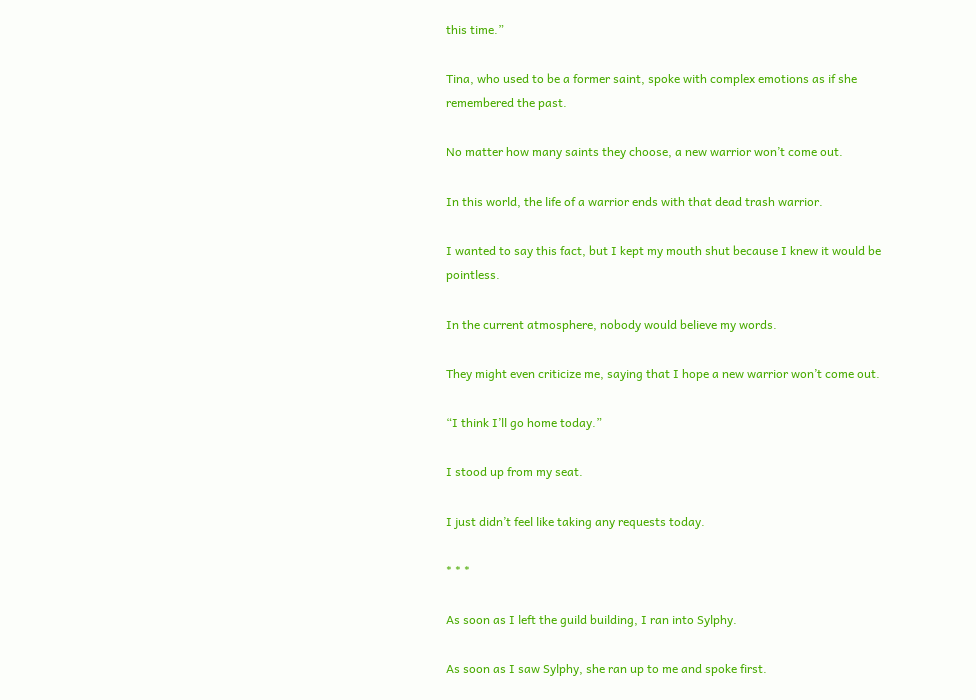this time.”

Tina, who used to be a former saint, spoke with complex emotions as if she remembered the past.

No matter how many saints they choose, a new warrior won’t come out.

In this world, the life of a warrior ends with that dead trash warrior.

I wanted to say this fact, but I kept my mouth shut because I knew it would be pointless.

In the current atmosphere, nobody would believe my words.

They might even criticize me, saying that I hope a new warrior won’t come out.

“I think I’ll go home today.”

I stood up from my seat.

I just didn’t feel like taking any requests today.

* * *

As soon as I left the guild building, I ran into Sylphy.

As soon as I saw Sylphy, she ran up to me and spoke first.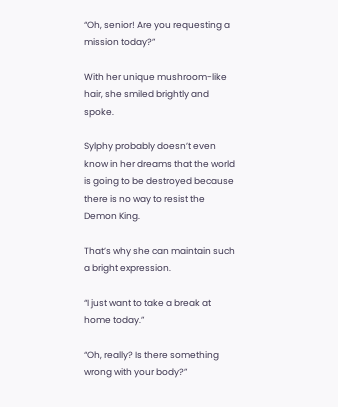“Oh, senior! Are you requesting a mission today?”

With her unique mushroom-like hair, she smiled brightly and spoke.

Sylphy probably doesn’t even know in her dreams that the world is going to be destroyed because there is no way to resist the Demon King.

That’s why she can maintain such a bright expression.

“I just want to take a break at home today.”

“Oh, really? Is there something wrong with your body?”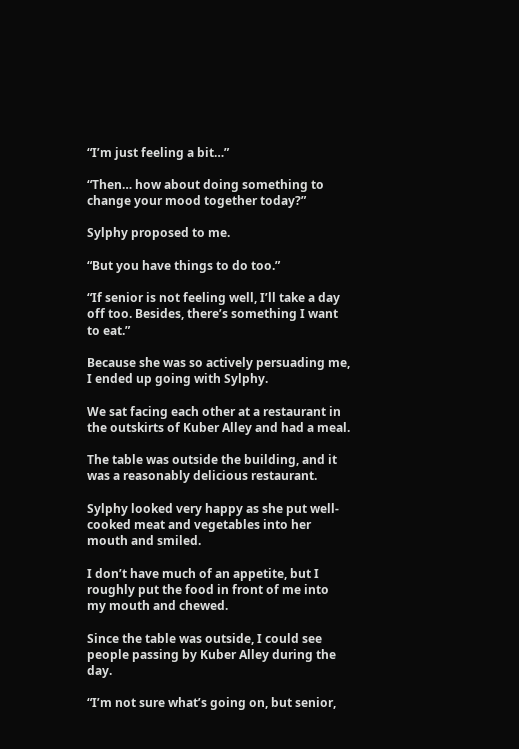“I’m just feeling a bit…”

“Then… how about doing something to change your mood together today?”

Sylphy proposed to me.

“But you have things to do too.”

“If senior is not feeling well, I’ll take a day off too. Besides, there’s something I want to eat.”

Because she was so actively persuading me, I ended up going with Sylphy.

We sat facing each other at a restaurant in the outskirts of Kuber Alley and had a meal.

The table was outside the building, and it was a reasonably delicious restaurant.

Sylphy looked very happy as she put well-cooked meat and vegetables into her mouth and smiled.

I don’t have much of an appetite, but I roughly put the food in front of me into my mouth and chewed.

Since the table was outside, I could see people passing by Kuber Alley during the day.

“I’m not sure what’s going on, but senior,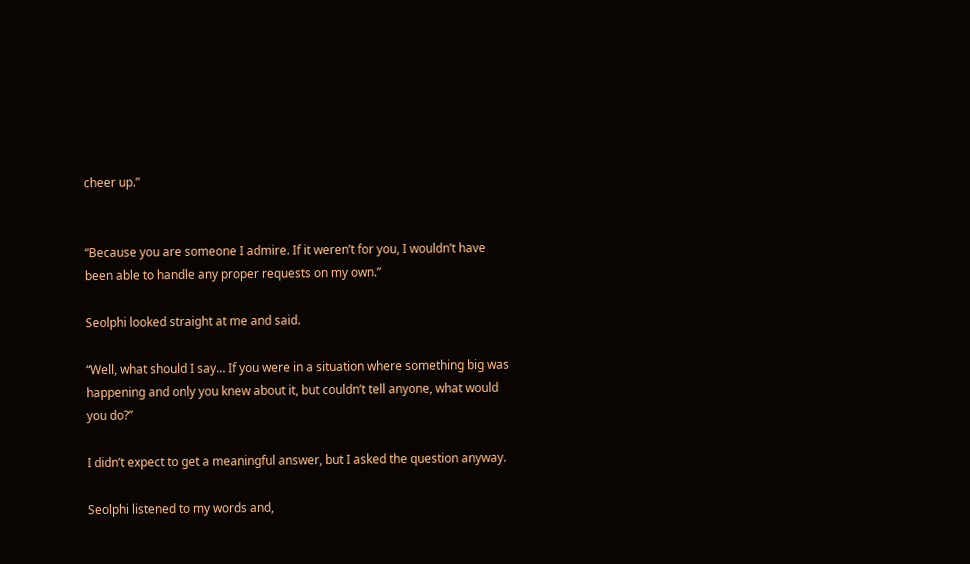cheer up.”


“Because you are someone I admire. If it weren’t for you, I wouldn’t have been able to handle any proper requests on my own.”

Seolphi looked straight at me and said.

“Well, what should I say… If you were in a situation where something big was happening and only you knew about it, but couldn’t tell anyone, what would you do?”

I didn’t expect to get a meaningful answer, but I asked the question anyway.

Seolphi listened to my words and,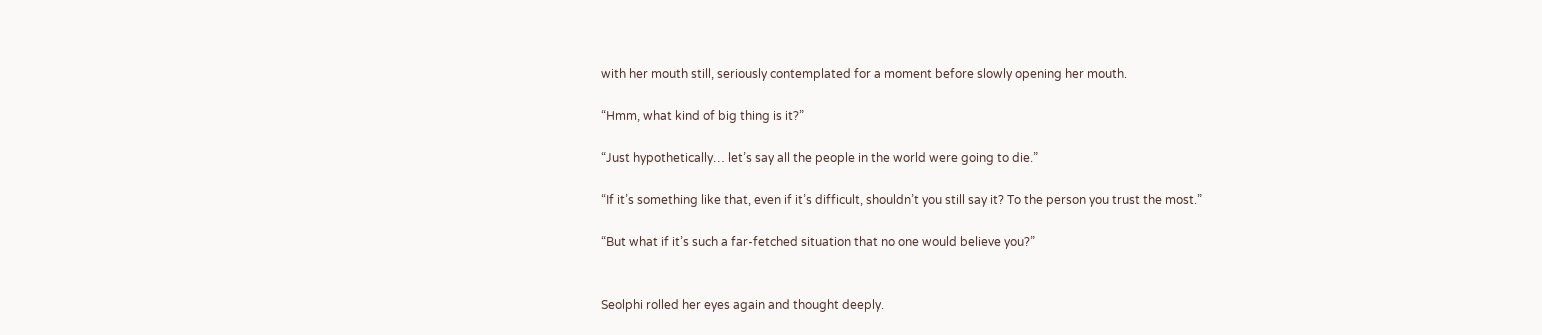with her mouth still, seriously contemplated for a moment before slowly opening her mouth.

“Hmm, what kind of big thing is it?”

“Just hypothetically… let’s say all the people in the world were going to die.”

“If it’s something like that, even if it’s difficult, shouldn’t you still say it? To the person you trust the most.”

“But what if it’s such a far-fetched situation that no one would believe you?”


Seolphi rolled her eyes again and thought deeply.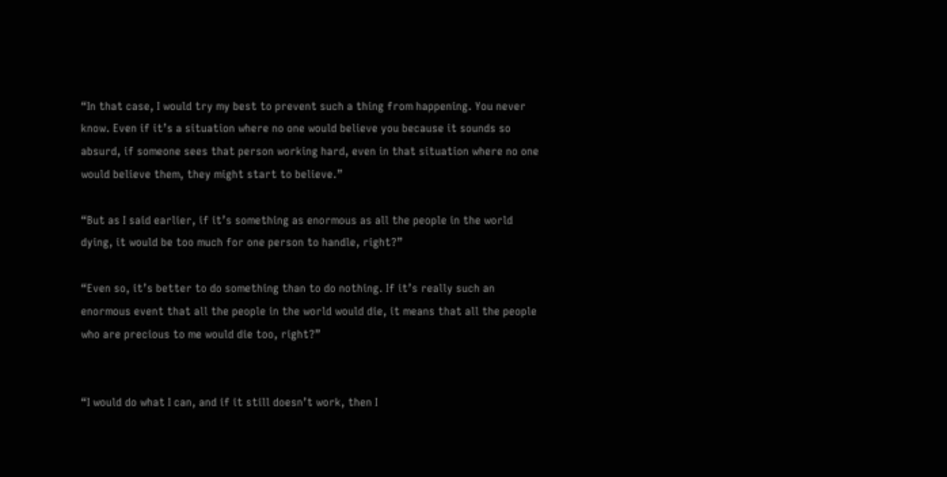“In that case, I would try my best to prevent such a thing from happening. You never know. Even if it’s a situation where no one would believe you because it sounds so absurd, if someone sees that person working hard, even in that situation where no one would believe them, they might start to believe.”

“But as I said earlier, if it’s something as enormous as all the people in the world dying, it would be too much for one person to handle, right?”

“Even so, it’s better to do something than to do nothing. If it’s really such an enormous event that all the people in the world would die, it means that all the people who are precious to me would die too, right?”


“I would do what I can, and if it still doesn’t work, then I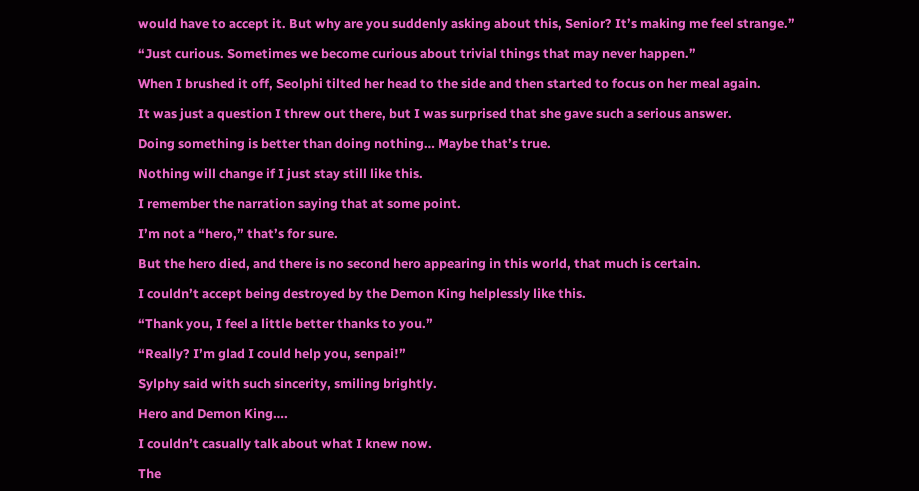would have to accept it. But why are you suddenly asking about this, Senior? It’s making me feel strange.”

“Just curious. Sometimes we become curious about trivial things that may never happen.”

When I brushed it off, Seolphi tilted her head to the side and then started to focus on her meal again.

It was just a question I threw out there, but I was surprised that she gave such a serious answer.

Doing something is better than doing nothing… Maybe that’s true.

Nothing will change if I just stay still like this.

I remember the narration saying that at some point.

I’m not a “hero,” that’s for sure.

But the hero died, and there is no second hero appearing in this world, that much is certain.

I couldn’t accept being destroyed by the Demon King helplessly like this.

“Thank you, I feel a little better thanks to you.”

“Really? I’m glad I could help you, senpai!”

Sylphy said with such sincerity, smiling brightly.

Hero and Demon King….

I couldn’t casually talk about what I knew now.

The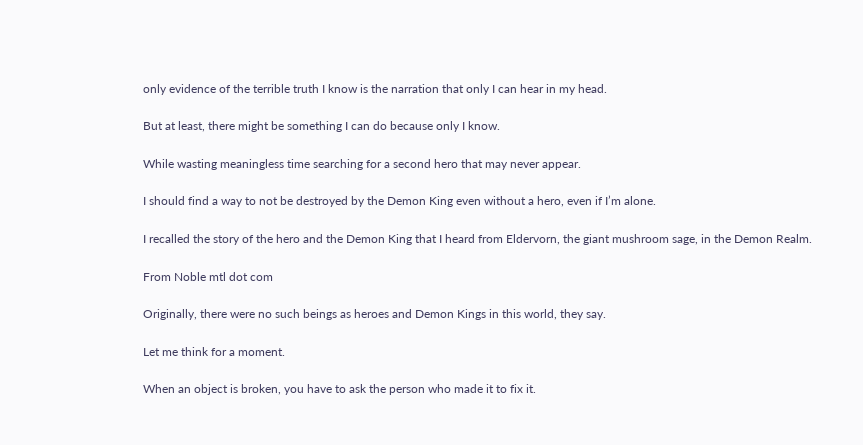only evidence of the terrible truth I know is the narration that only I can hear in my head.

But at least, there might be something I can do because only I know.

While wasting meaningless time searching for a second hero that may never appear.

I should find a way to not be destroyed by the Demon King even without a hero, even if I’m alone.

I recalled the story of the hero and the Demon King that I heard from Eldervorn, the giant mushroom sage, in the Demon Realm.

From Noble mtl dot com

Originally, there were no such beings as heroes and Demon Kings in this world, they say.

Let me think for a moment.

When an object is broken, you have to ask the person who made it to fix it.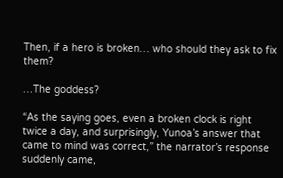Then, if a hero is broken… who should they ask to fix them?

…The goddess?

“As the saying goes, even a broken clock is right twice a day, and surprisingly, Yunoa’s answer that came to mind was correct,” the narrator’s response suddenly came,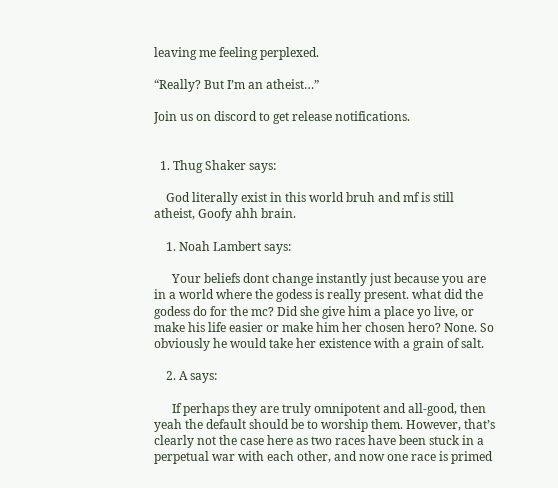leaving me feeling perplexed.

“Really? But I’m an atheist…”

Join us on discord to get release notifications.


  1. Thug Shaker says:

    God literally exist in this world bruh and mf is still atheist, Goofy ahh brain.

    1. Noah Lambert says:

      Your beliefs dont change instantly just because you are in a world where the godess is really present. what did the godess do for the mc? Did she give him a place yo live, or make his life easier or make him her chosen hero? None. So obviously he would take her existence with a grain of salt.

    2. A says:

      If perhaps they are truly omnipotent and all-good, then yeah the default should be to worship them. However, that’s clearly not the case here as two races have been stuck in a perpetual war with each other, and now one race is primed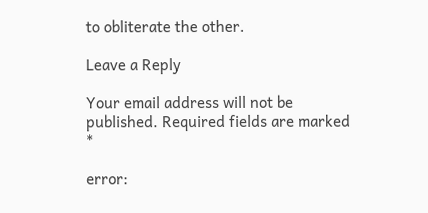to obliterate the other.

Leave a Reply

Your email address will not be published. Required fields are marked *

error: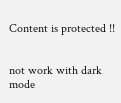Content is protected !!


not work with dark mode